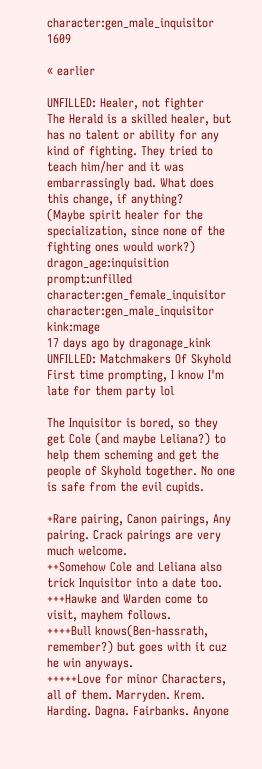character:gen_male_inquisitor   1609

« earlier

UNFILLED: Healer, not fighter
The Herald is a skilled healer, but has no talent or ability for any kind of fighting. They tried to teach him/her and it was embarrassingly bad. What does this change, if anything?
(Maybe spirit healer for the specialization, since none of the fighting ones would work?)
dragon_age:inquisition  prompt:unfilled  character:gen_female_inquisitor  character:gen_male_inquisitor  kink:mage
17 days ago by dragonage_kink
UNFILLED: Matchmakers Of Skyhold
First time prompting, I know I'm late for them party lol

The Inquisitor is bored, so they get Cole (and maybe Leliana?) to help them scheming and get the people of Skyhold together. No one is safe from the evil cupids.

+Rare pairing, Canon pairings, Any pairing. Crack pairings are very much welcome.
++Somehow Cole and Leliana also trick Inquisitor into a date too.
+++Hawke and Warden come to visit, mayhem follows.
++++Bull knows(Ben-hassrath, remember?) but goes with it cuz he win anyways.
+++++Love for minor Characters, all of them. Marryden. Krem. Harding. Dagna. Fairbanks. Anyone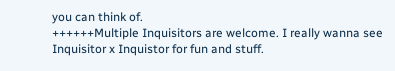you can think of.
++++++Multiple Inquisitors are welcome. I really wanna see Inquisitor x Inquistor for fun and stuff.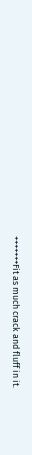+++++++Fit as much crack and fluff in it.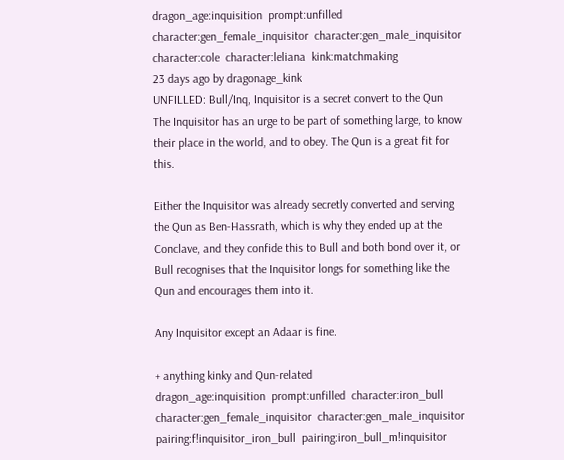dragon_age:inquisition  prompt:unfilled  character:gen_female_inquisitor  character:gen_male_inquisitor  character:cole  character:leliana  kink:matchmaking
23 days ago by dragonage_kink
UNFILLED: Bull/Inq, Inquisitor is a secret convert to the Qun
The Inquisitor has an urge to be part of something large, to know their place in the world, and to obey. The Qun is a great fit for this.

Either the Inquisitor was already secretly converted and serving the Qun as Ben-Hassrath, which is why they ended up at the Conclave, and they confide this to Bull and both bond over it, or Bull recognises that the Inquisitor longs for something like the Qun and encourages them into it.

Any Inquisitor except an Adaar is fine.

+ anything kinky and Qun-related
dragon_age:inquisition  prompt:unfilled  character:iron_bull  character:gen_female_inquisitor  character:gen_male_inquisitor  pairing:f!inquisitor_iron_bull  pairing:iron_bull_m!inquisitor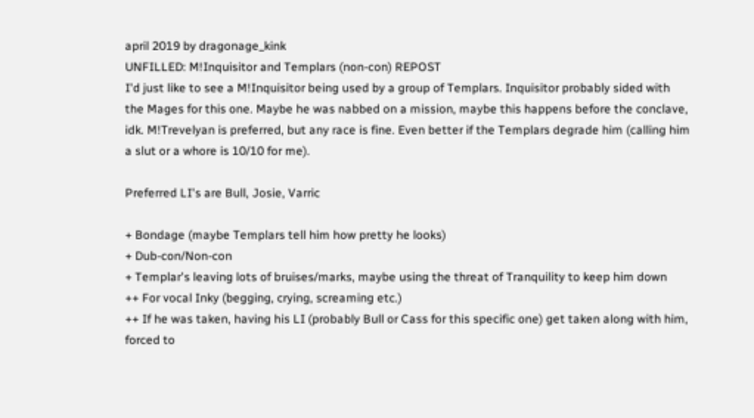april 2019 by dragonage_kink
UNFILLED: M!Inquisitor and Templars (non-con) REPOST
I'd just like to see a M!Inquisitor being used by a group of Templars. Inquisitor probably sided with the Mages for this one. Maybe he was nabbed on a mission, maybe this happens before the conclave, idk. M!Trevelyan is preferred, but any race is fine. Even better if the Templars degrade him (calling him a slut or a whore is 10/10 for me).

Preferred LI's are Bull, Josie, Varric

+ Bondage (maybe Templars tell him how pretty he looks)
+ Dub-con/Non-con
+ Templar's leaving lots of bruises/marks, maybe using the threat of Tranquility to keep him down
++ For vocal Inky (begging, crying, screaming etc.)
++ If he was taken, having his LI (probably Bull or Cass for this specific one) get taken along with him, forced to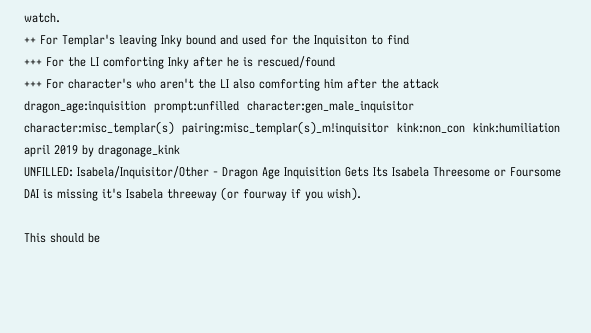watch.
++ For Templar's leaving Inky bound and used for the Inquisiton to find
+++ For the LI comforting Inky after he is rescued/found
+++ For character's who aren't the LI also comforting him after the attack
dragon_age:inquisition  prompt:unfilled  character:gen_male_inquisitor  character:misc_templar(s)  pairing:misc_templar(s)_m!inquisitor  kink:non_con  kink:humiliation
april 2019 by dragonage_kink
UNFILLED: Isabela/Inquisitor/Other - Dragon Age Inquisition Gets Its Isabela Threesome or Foursome
DAI is missing it's Isabela threeway (or fourway if you wish).

This should be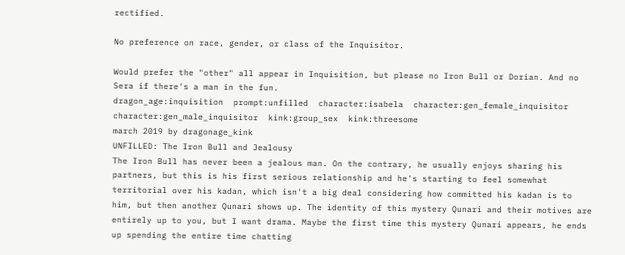rectified.

No preference on race, gender, or class of the Inquisitor.

Would prefer the "other" all appear in Inquisition, but please no Iron Bull or Dorian. And no Sera if there's a man in the fun.
dragon_age:inquisition  prompt:unfilled  character:isabela  character:gen_female_inquisitor  character:gen_male_inquisitor  kink:group_sex  kink:threesome
march 2019 by dragonage_kink
UNFILLED: The Iron Bull and Jealousy
The Iron Bull has never been a jealous man. On the contrary, he usually enjoys sharing his partners, but this is his first serious relationship and he's starting to feel somewhat territorial over his kadan, which isn't a big deal considering how committed his kadan is to him, but then another Qunari shows up. The identity of this mystery Qunari and their motives are entirely up to you, but I want drama. Maybe the first time this mystery Qunari appears, he ends up spending the entire time chatting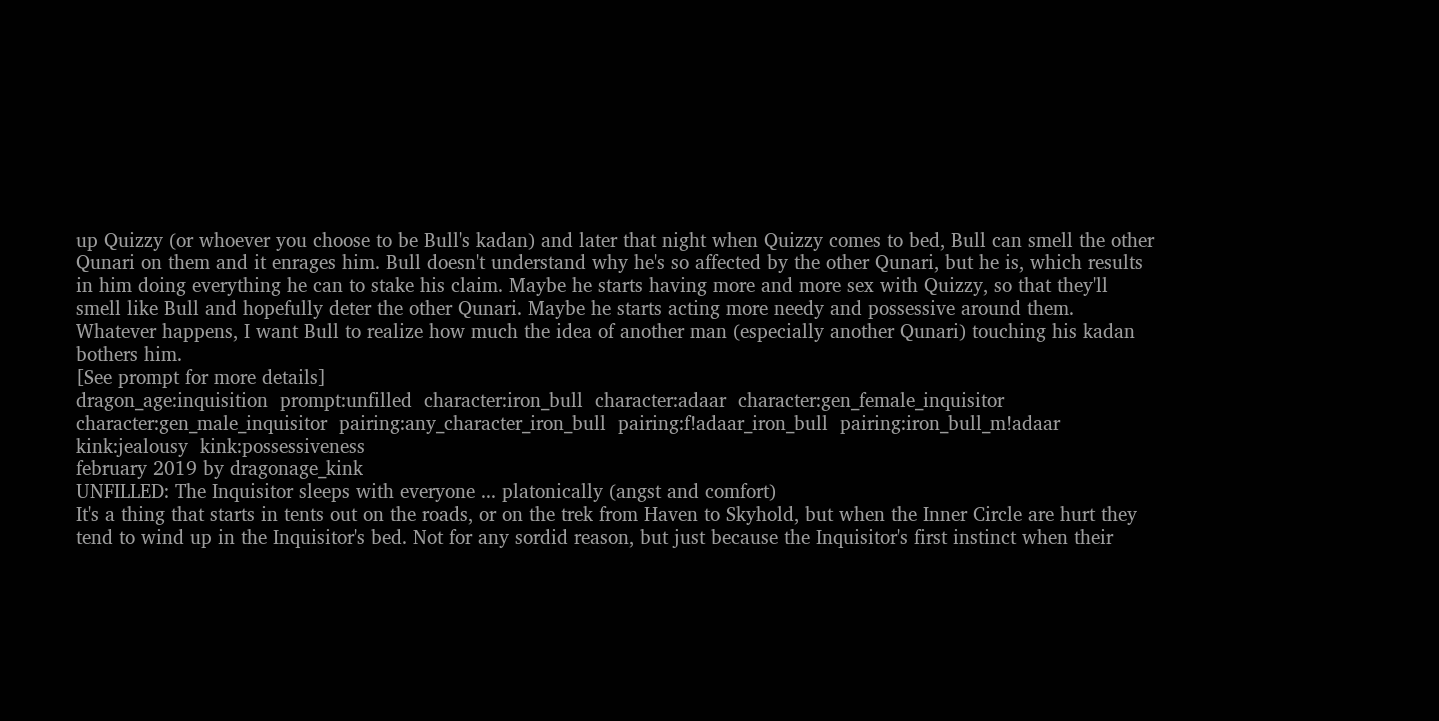up Quizzy (or whoever you choose to be Bull's kadan) and later that night when Quizzy comes to bed, Bull can smell the other Qunari on them and it enrages him. Bull doesn't understand why he's so affected by the other Qunari, but he is, which results in him doing everything he can to stake his claim. Maybe he starts having more and more sex with Quizzy, so that they'll smell like Bull and hopefully deter the other Qunari. Maybe he starts acting more needy and possessive around them. Whatever happens, I want Bull to realize how much the idea of another man (especially another Qunari) touching his kadan bothers him.
[See prompt for more details]
dragon_age:inquisition  prompt:unfilled  character:iron_bull  character:adaar  character:gen_female_inquisitor  character:gen_male_inquisitor  pairing:any_character_iron_bull  pairing:f!adaar_iron_bull  pairing:iron_bull_m!adaar  kink:jealousy  kink:possessiveness
february 2019 by dragonage_kink
UNFILLED: The Inquisitor sleeps with everyone ... platonically (angst and comfort)
It's a thing that starts in tents out on the roads, or on the trek from Haven to Skyhold, but when the Inner Circle are hurt they tend to wind up in the Inquisitor's bed. Not for any sordid reason, but just because the Inquisitor's first instinct when their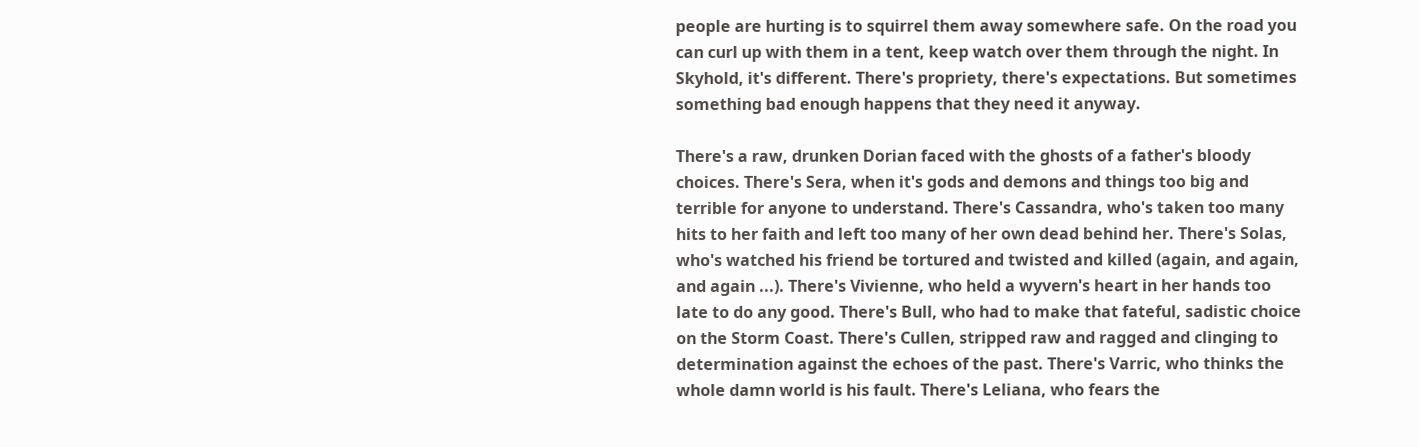people are hurting is to squirrel them away somewhere safe. On the road you can curl up with them in a tent, keep watch over them through the night. In Skyhold, it's different. There's propriety, there's expectations. But sometimes something bad enough happens that they need it anyway.

There's a raw, drunken Dorian faced with the ghosts of a father's bloody choices. There's Sera, when it's gods and demons and things too big and terrible for anyone to understand. There's Cassandra, who's taken too many hits to her faith and left too many of her own dead behind her. There's Solas, who's watched his friend be tortured and twisted and killed (again, and again, and again ...). There's Vivienne, who held a wyvern's heart in her hands too late to do any good. There's Bull, who had to make that fateful, sadistic choice on the Storm Coast. There's Cullen, stripped raw and ragged and clinging to determination against the echoes of the past. There's Varric, who thinks the whole damn world is his fault. There's Leliana, who fears the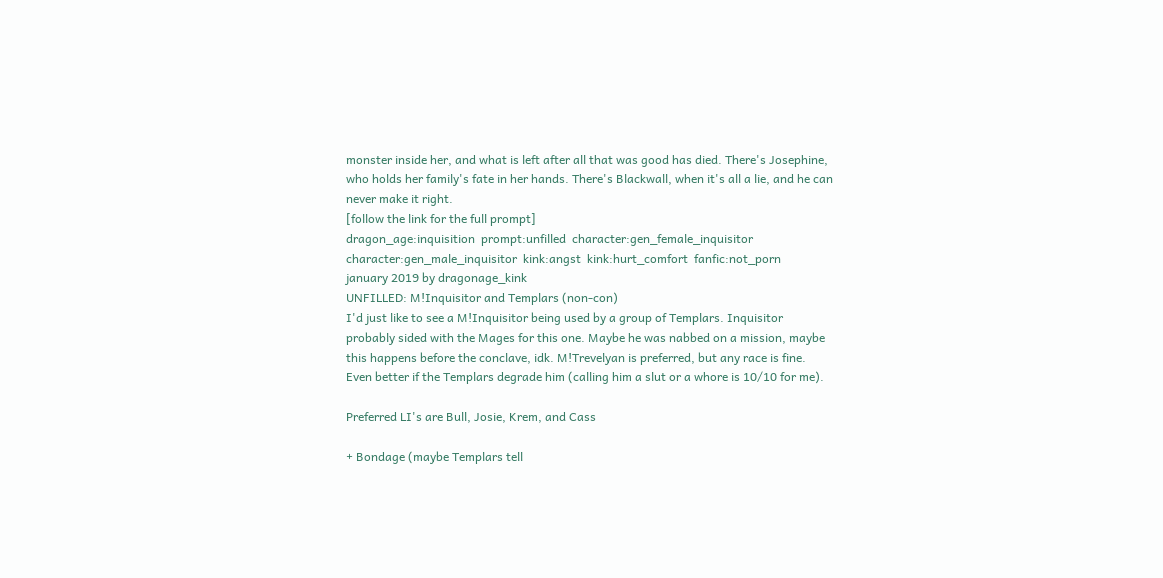monster inside her, and what is left after all that was good has died. There's Josephine, who holds her family's fate in her hands. There's Blackwall, when it's all a lie, and he can never make it right.
[follow the link for the full prompt]
dragon_age:inquisition  prompt:unfilled  character:gen_female_inquisitor  character:gen_male_inquisitor  kink:angst  kink:hurt_comfort  fanfic:not_porn
january 2019 by dragonage_kink
UNFILLED: M!Inquisitor and Templars (non-con)
I'd just like to see a M!Inquisitor being used by a group of Templars. Inquisitor probably sided with the Mages for this one. Maybe he was nabbed on a mission, maybe this happens before the conclave, idk. M!Trevelyan is preferred, but any race is fine. Even better if the Templars degrade him (calling him a slut or a whore is 10/10 for me).

Preferred LI's are Bull, Josie, Krem, and Cass

+ Bondage (maybe Templars tell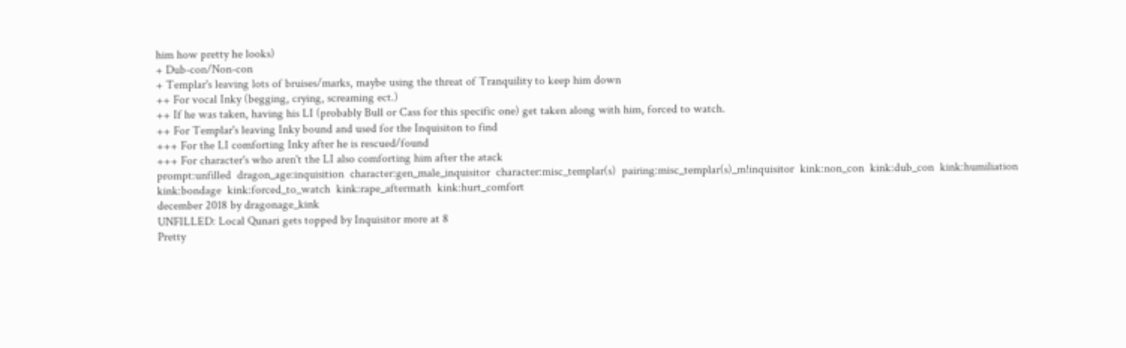him how pretty he looks)
+ Dub-con/Non-con
+ Templar's leaving lots of bruises/marks, maybe using the threat of Tranquility to keep him down
++ For vocal Inky (begging, crying, screaming ect.)
++ If he was taken, having his LI (probably Bull or Cass for this specific one) get taken along with him, forced to watch.
++ For Templar's leaving Inky bound and used for the Inquisiton to find
+++ For the LI comforting Inky after he is rescued/found
+++ For character's who aren't the LI also comforting him after the atack
prompt:unfilled  dragon_age:inquisition  character:gen_male_inquisitor  character:misc_templar(s)  pairing:misc_templar(s)_m!inquisitor  kink:non_con  kink:dub_con  kink:humiliation  kink:bondage  kink:forced_to_watch  kink:rape_aftermath  kink:hurt_comfort
december 2018 by dragonage_kink
UNFILLED: Local Qunari gets topped by Inquisitor more at 8
Pretty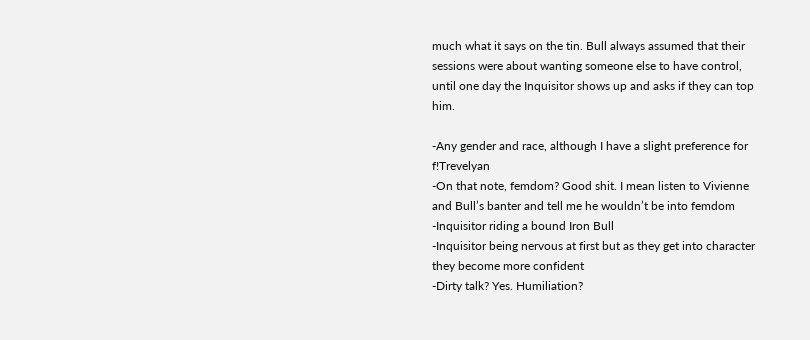much what it says on the tin. Bull always assumed that their sessions were about wanting someone else to have control, until one day the Inquisitor shows up and asks if they can top him.

-Any gender and race, although I have a slight preference for f!Trevelyan
-On that note, femdom? Good shit. I mean listen to Vivienne and Bull’s banter and tell me he wouldn’t be into femdom
-Inquisitor riding a bound Iron Bull
-Inquisitor being nervous at first but as they get into character they become more confident
-Dirty talk? Yes. Humiliation?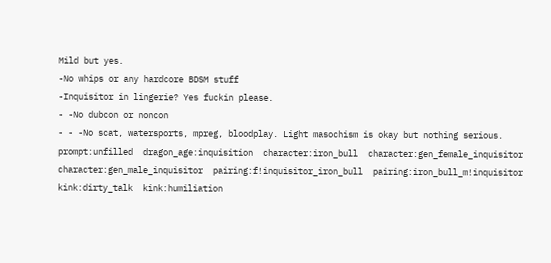Mild but yes.
-No whips or any hardcore BDSM stuff
-Inquisitor in lingerie? Yes fuckin please.
- -No dubcon or noncon
- - -No scat, watersports, mpreg, bloodplay. Light masochism is okay but nothing serious.
prompt:unfilled  dragon_age:inquisition  character:iron_bull  character:gen_female_inquisitor  character:gen_male_inquisitor  pairing:f!inquisitor_iron_bull  pairing:iron_bull_m!inquisitor  kink:dirty_talk  kink:humiliation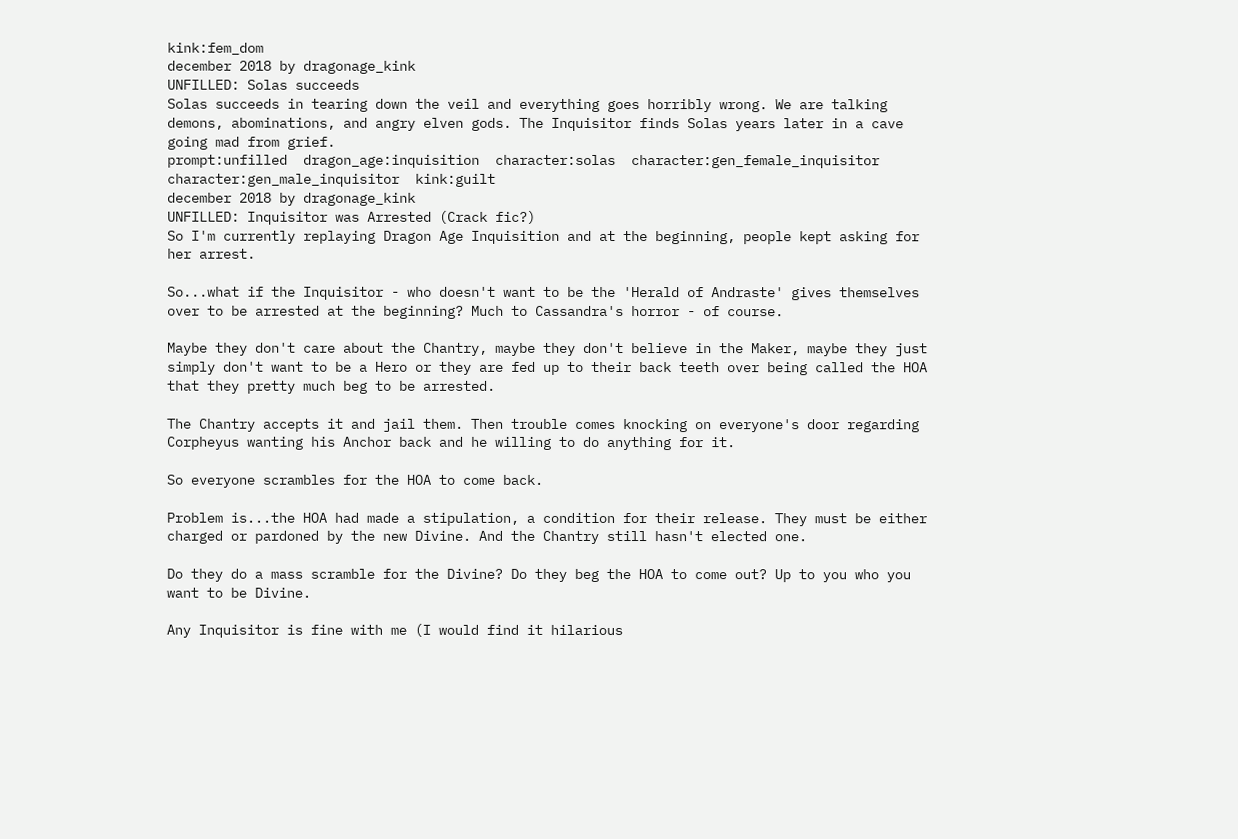kink:fem_dom
december 2018 by dragonage_kink
UNFILLED: Solas succeeds
Solas succeeds in tearing down the veil and everything goes horribly wrong. We are talking demons, abominations, and angry elven gods. The Inquisitor finds Solas years later in a cave going mad from grief.
prompt:unfilled  dragon_age:inquisition  character:solas  character:gen_female_inquisitor  character:gen_male_inquisitor  kink:guilt
december 2018 by dragonage_kink
UNFILLED: Inquisitor was Arrested (Crack fic?)
So I'm currently replaying Dragon Age Inquisition and at the beginning, people kept asking for her arrest.

So...what if the Inquisitor - who doesn't want to be the 'Herald of Andraste' gives themselves over to be arrested at the beginning? Much to Cassandra's horror - of course.

Maybe they don't care about the Chantry, maybe they don't believe in the Maker, maybe they just simply don't want to be a Hero or they are fed up to their back teeth over being called the HOA that they pretty much beg to be arrested.

The Chantry accepts it and jail them. Then trouble comes knocking on everyone's door regarding Corpheyus wanting his Anchor back and he willing to do anything for it.

So everyone scrambles for the HOA to come back.

Problem is...the HOA had made a stipulation, a condition for their release. They must be either charged or pardoned by the new Divine. And the Chantry still hasn't elected one.

Do they do a mass scramble for the Divine? Do they beg the HOA to come out? Up to you who you want to be Divine.

Any Inquisitor is fine with me (I would find it hilarious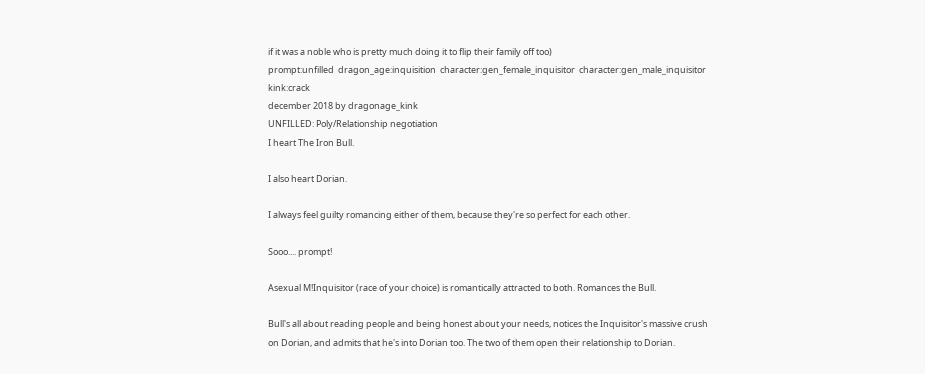if it was a noble who is pretty much doing it to flip their family off too)
prompt:unfilled  dragon_age:inquisition  character:gen_female_inquisitor  character:gen_male_inquisitor  kink:crack
december 2018 by dragonage_kink
UNFILLED: Poly/Relationship negotiation
I heart The Iron Bull.

I also heart Dorian.

I always feel guilty romancing either of them, because they're so perfect for each other.

Sooo.... prompt!

Asexual M!Inquisitor (race of your choice) is romantically attracted to both. Romances the Bull.

Bull's all about reading people and being honest about your needs, notices the Inquisitor's massive crush on Dorian, and admits that he's into Dorian too. The two of them open their relationship to Dorian.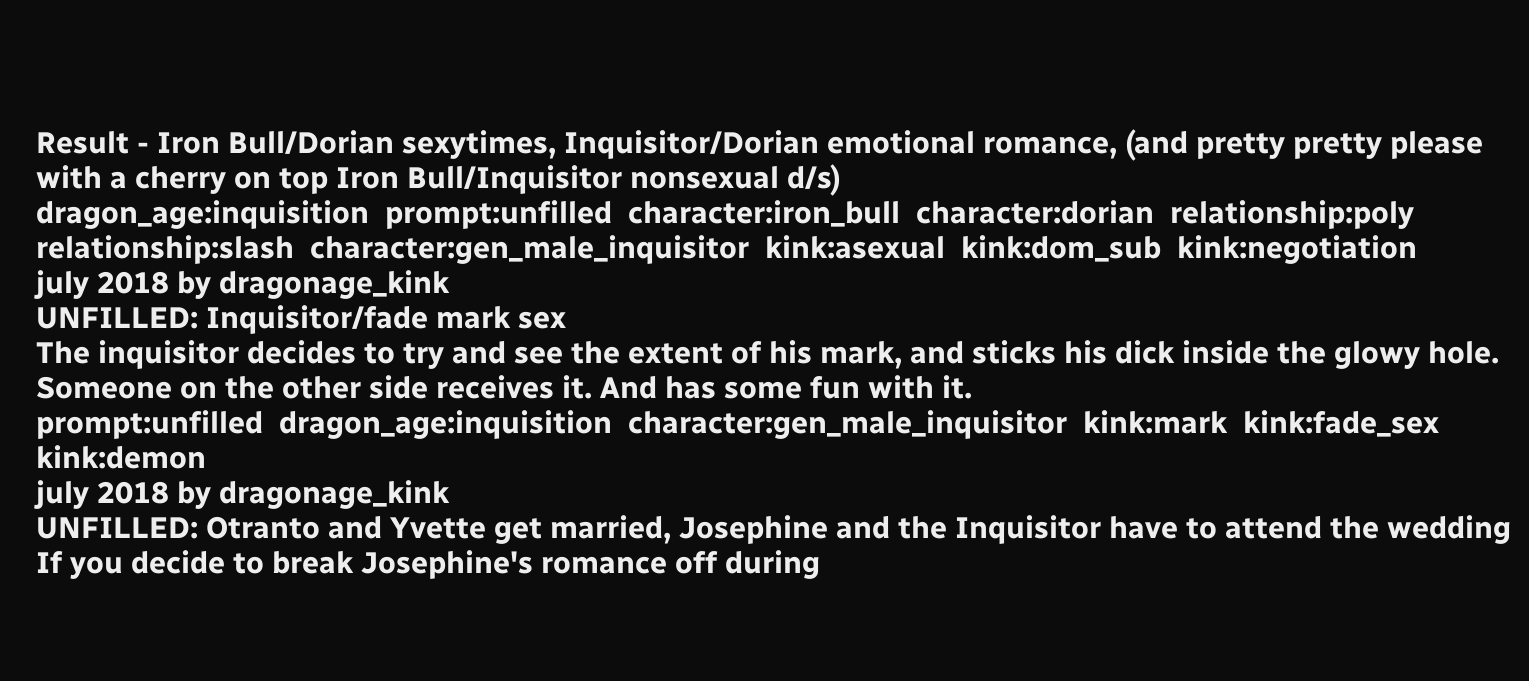Result - Iron Bull/Dorian sexytimes, Inquisitor/Dorian emotional romance, (and pretty pretty please with a cherry on top Iron Bull/Inquisitor nonsexual d/s)
dragon_age:inquisition  prompt:unfilled  character:iron_bull  character:dorian  relationship:poly  relationship:slash  character:gen_male_inquisitor  kink:asexual  kink:dom_sub  kink:negotiation
july 2018 by dragonage_kink
UNFILLED: Inquisitor/fade mark sex
The inquisitor decides to try and see the extent of his mark, and sticks his dick inside the glowy hole. Someone on the other side receives it. And has some fun with it.
prompt:unfilled  dragon_age:inquisition  character:gen_male_inquisitor  kink:mark  kink:fade_sex  kink:demon
july 2018 by dragonage_kink
UNFILLED: Otranto and Yvette get married, Josephine and the Inquisitor have to attend the wedding
If you decide to break Josephine's romance off during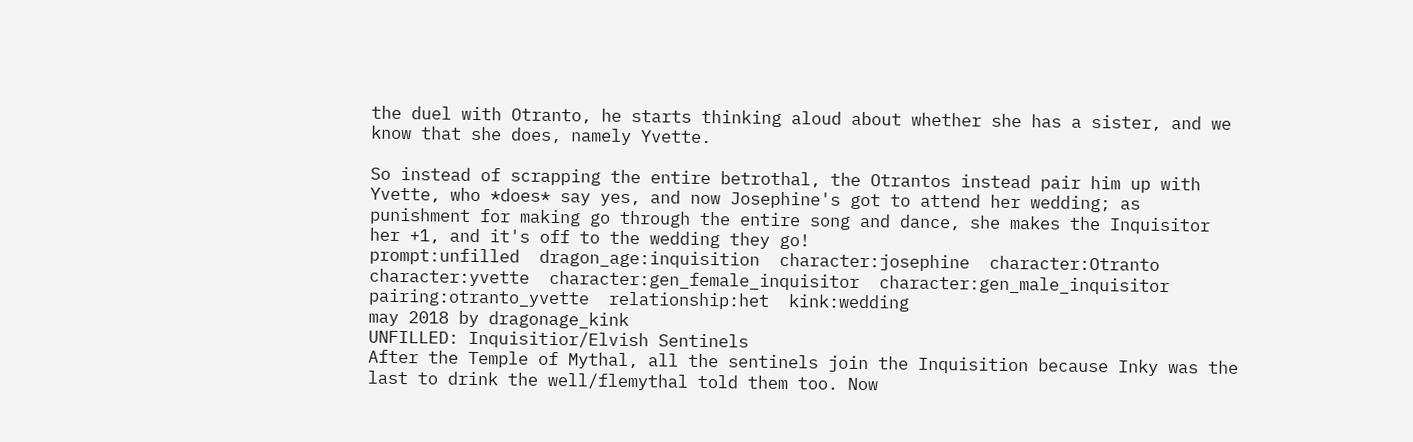the duel with Otranto, he starts thinking aloud about whether she has a sister, and we know that she does, namely Yvette.

So instead of scrapping the entire betrothal, the Otrantos instead pair him up with Yvette, who *does* say yes, and now Josephine's got to attend her wedding; as punishment for making go through the entire song and dance, she makes the Inquisitor her +1, and it's off to the wedding they go!
prompt:unfilled  dragon_age:inquisition  character:josephine  character:Otranto  character:yvette  character:gen_female_inquisitor  character:gen_male_inquisitor  pairing:otranto_yvette  relationship:het  kink:wedding
may 2018 by dragonage_kink
UNFILLED: Inquisitior/Elvish Sentinels
After the Temple of Mythal, all the sentinels join the Inquisition because Inky was the last to drink the well/flemythal told them too. Now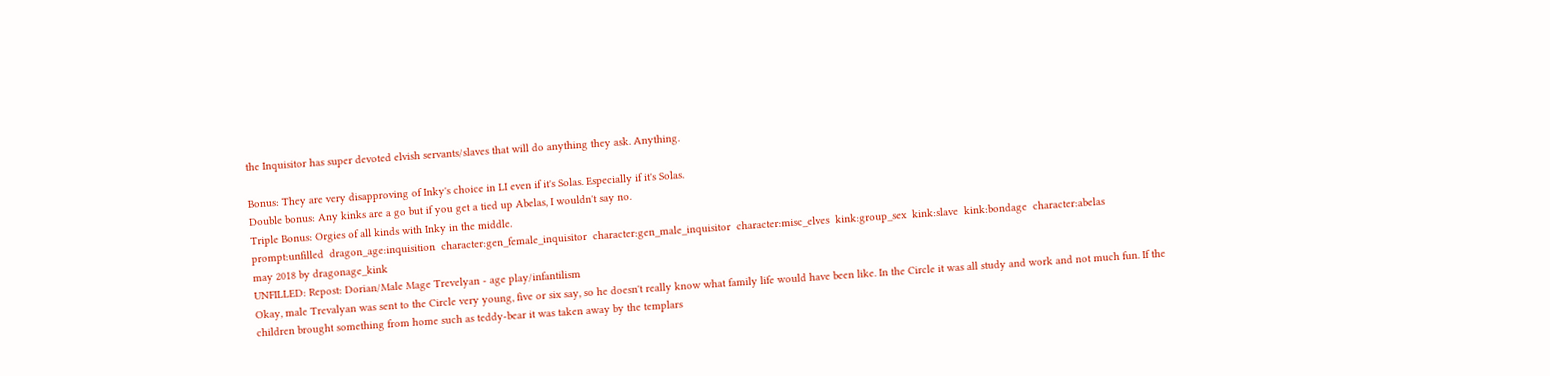the Inquisitor has super devoted elvish servants/slaves that will do anything they ask. Anything.

Bonus: They are very disapproving of Inky's choice in LI even if it's Solas. Especially if it's Solas.
Double bonus: Any kinks are a go but if you get a tied up Abelas, I wouldn't say no.
Triple Bonus: Orgies of all kinds with Inky in the middle.
prompt:unfilled  dragon_age:inquisition  character:gen_female_inquisitor  character:gen_male_inquisitor  character:misc_elves  kink:group_sex  kink:slave  kink:bondage  character:abelas
may 2018 by dragonage_kink
UNFILLED: Repost: Dorian/Male Mage Trevelyan - age play/infantilism
Okay, male Trevalyan was sent to the Circle very young, five or six say, so he doesn't really know what family life would have been like. In the Circle it was all study and work and not much fun. If the children brought something from home such as teddy-bear it was taken away by the templars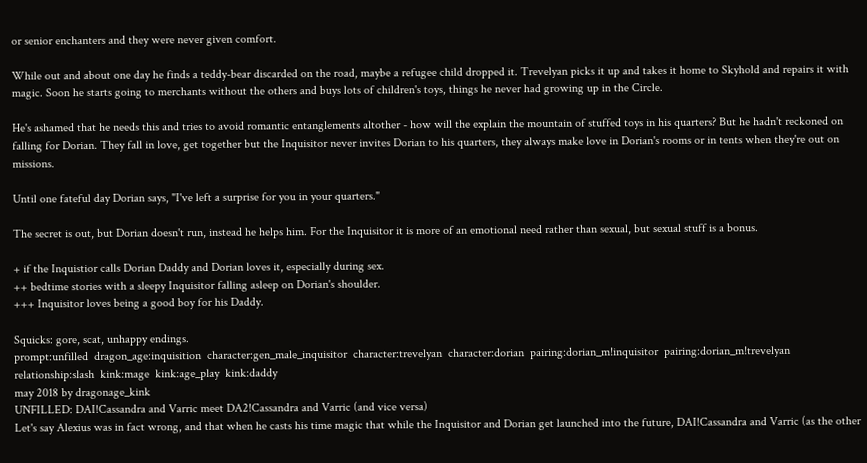or senior enchanters and they were never given comfort.

While out and about one day he finds a teddy-bear discarded on the road, maybe a refugee child dropped it. Trevelyan picks it up and takes it home to Skyhold and repairs it with magic. Soon he starts going to merchants without the others and buys lots of children's toys, things he never had growing up in the Circle.

He's ashamed that he needs this and tries to avoid romantic entanglements altother - how will the explain the mountain of stuffed toys in his quarters? But he hadn't reckoned on falling for Dorian. They fall in love, get together but the Inquisitor never invites Dorian to his quarters, they always make love in Dorian's rooms or in tents when they're out on missions.

Until one fateful day Dorian says, "I've left a surprise for you in your quarters."

The secret is out, but Dorian doesn't run, instead he helps him. For the Inquisitor it is more of an emotional need rather than sexual, but sexual stuff is a bonus.

+ if the Inquistior calls Dorian Daddy and Dorian loves it, especially during sex.
++ bedtime stories with a sleepy Inquisitor falling asleep on Dorian's shoulder.
+++ Inquisitor loves being a good boy for his Daddy.

Squicks: gore, scat, unhappy endings.
prompt:unfilled  dragon_age:inquisition  character:gen_male_inquisitor  character:trevelyan  character:dorian  pairing:dorian_m!inquisitor  pairing:dorian_m!trevelyan  relationship:slash  kink:mage  kink:age_play  kink:daddy
may 2018 by dragonage_kink
UNFILLED: DAI!Cassandra and Varric meet DA2!Cassandra and Varric (and vice versa)
Let's say Alexius was in fact wrong, and that when he casts his time magic that while the Inquisitor and Dorian get launched into the future, DAI!Cassandra and Varric (as the other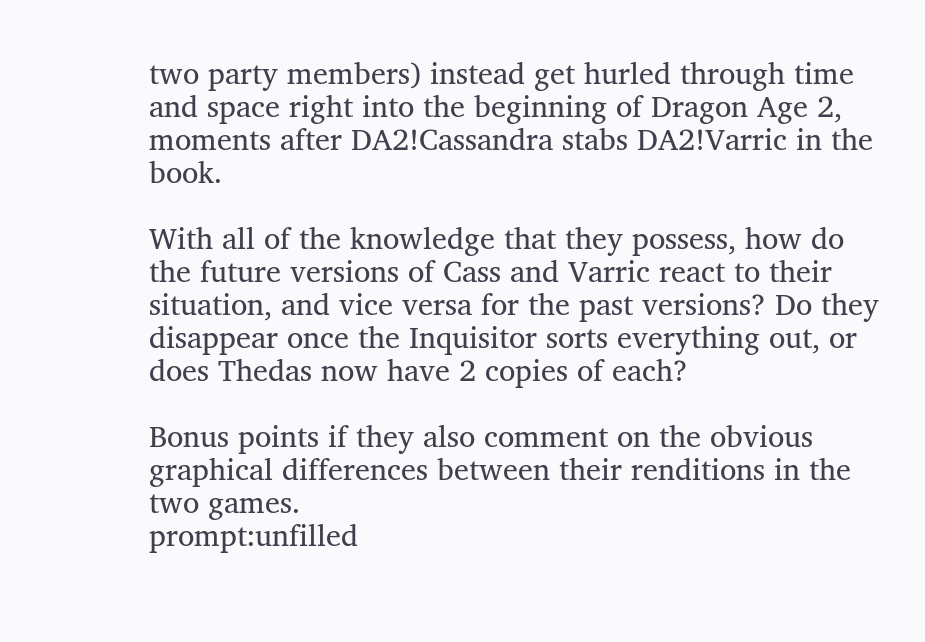two party members) instead get hurled through time and space right into the beginning of Dragon Age 2, moments after DA2!Cassandra stabs DA2!Varric in the book.

With all of the knowledge that they possess, how do the future versions of Cass and Varric react to their situation, and vice versa for the past versions? Do they disappear once the Inquisitor sorts everything out, or does Thedas now have 2 copies of each?

Bonus points if they also comment on the obvious graphical differences between their renditions in the two games.
prompt:unfilled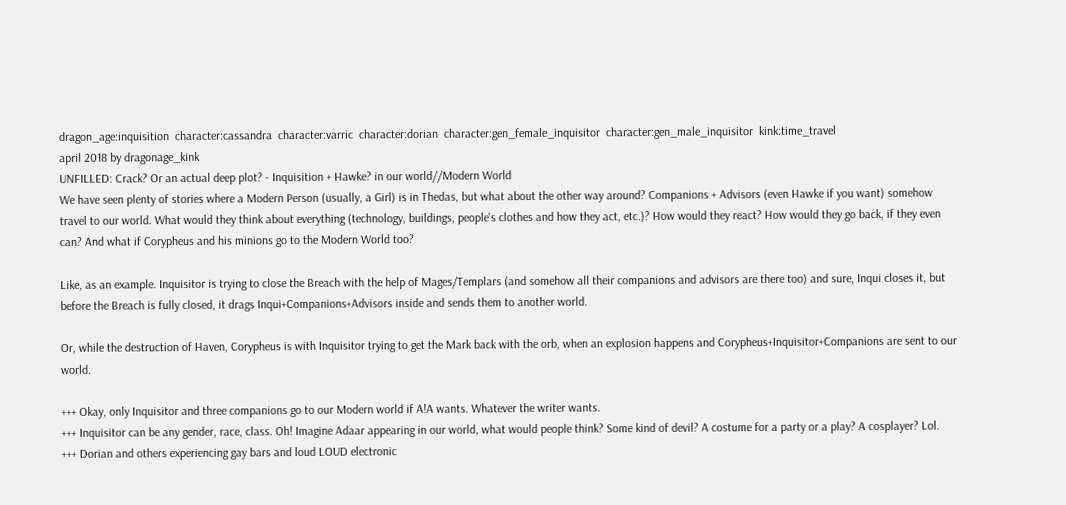dragon_age:inquisition  character:cassandra  character:varric  character:dorian  character:gen_female_inquisitor  character:gen_male_inquisitor  kink:time_travel
april 2018 by dragonage_kink
UNFILLED: Crack? Or an actual deep plot? - Inquisition + Hawke? in our world//Modern World
We have seen plenty of stories where a Modern Person (usually, a Girl) is in Thedas, but what about the other way around? Companions + Advisors (even Hawke if you want) somehow travel to our world. What would they think about everything (technology, buildings, people's clothes and how they act, etc.)? How would they react? How would they go back, if they even can? And what if Corypheus and his minions go to the Modern World too?

Like, as an example. Inquisitor is trying to close the Breach with the help of Mages/Templars (and somehow all their companions and advisors are there too) and sure, Inqui closes it, but before the Breach is fully closed, it drags Inqui+Companions+Advisors inside and sends them to another world.

Or, while the destruction of Haven, Corypheus is with Inquisitor trying to get the Mark back with the orb, when an explosion happens and Corypheus+Inquisitor+Companions are sent to our world.

+++ Okay, only Inquisitor and three companions go to our Modern world if A!A wants. Whatever the writer wants.
+++ Inquisitor can be any gender, race, class. Oh! Imagine Adaar appearing in our world, what would people think? Some kind of devil? A costume for a party or a play? A cosplayer? Lol.
+++ Dorian and others experiencing gay bars and loud LOUD electronic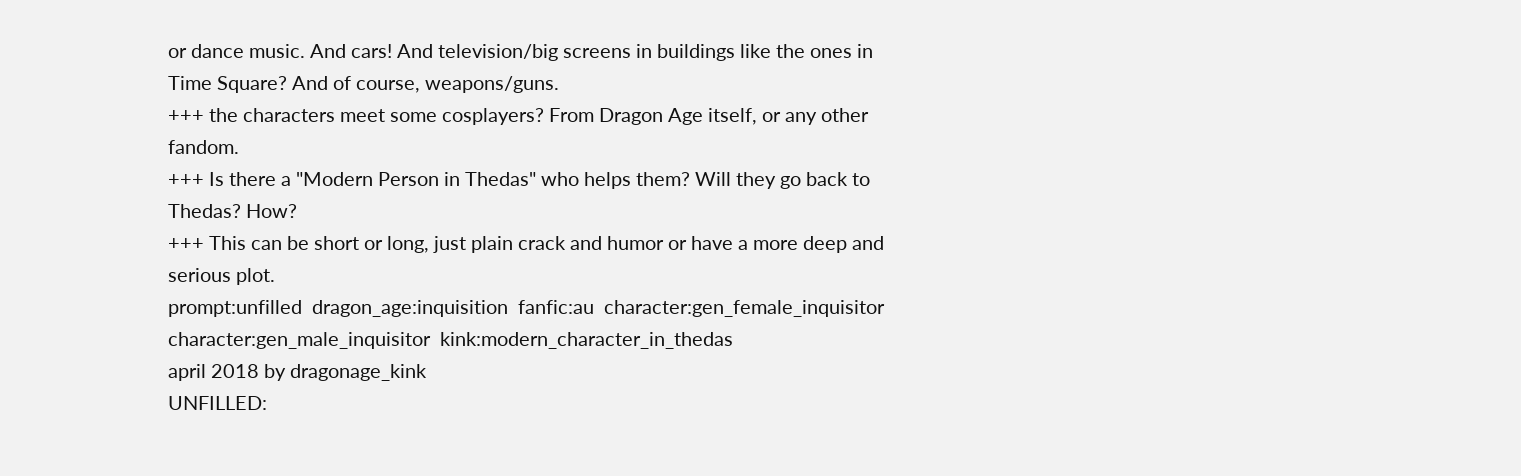or dance music. And cars! And television/big screens in buildings like the ones in Time Square? And of course, weapons/guns.
+++ the characters meet some cosplayers? From Dragon Age itself, or any other fandom.
+++ Is there a "Modern Person in Thedas" who helps them? Will they go back to Thedas? How?
+++ This can be short or long, just plain crack and humor or have a more deep and serious plot.
prompt:unfilled  dragon_age:inquisition  fanfic:au  character:gen_female_inquisitor  character:gen_male_inquisitor  kink:modern_character_in_thedas
april 2018 by dragonage_kink
UNFILLED: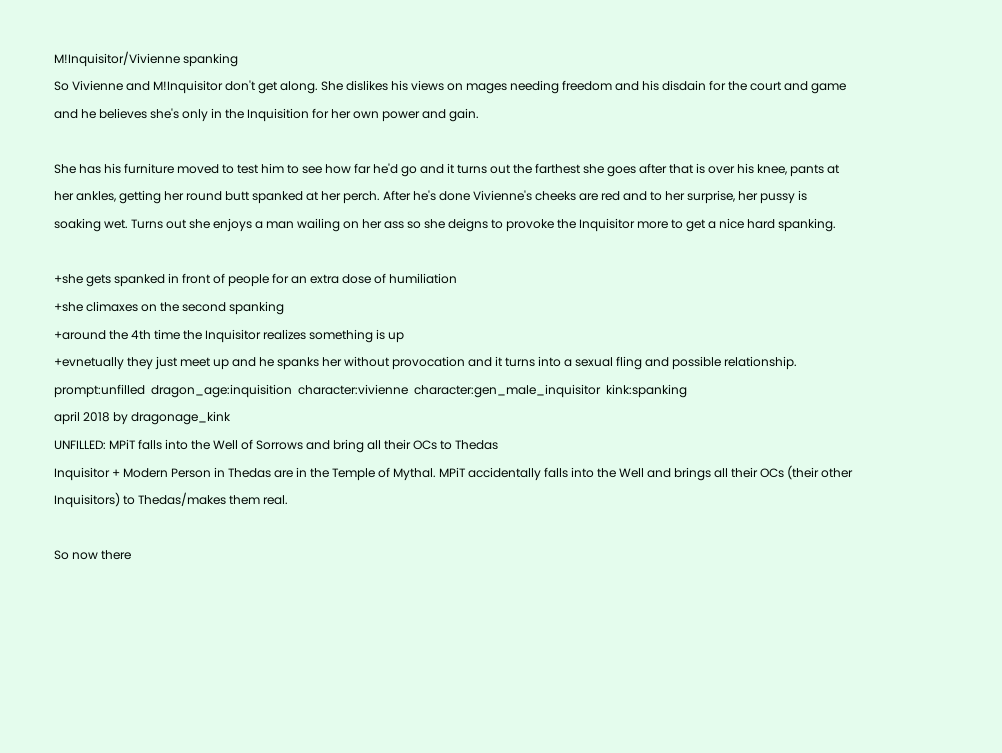M!Inquisitor/Vivienne spanking
So Vivienne and M!Inquisitor don't get along. She dislikes his views on mages needing freedom and his disdain for the court and game and he believes she's only in the Inquisition for her own power and gain.

She has his furniture moved to test him to see how far he'd go and it turns out the farthest she goes after that is over his knee, pants at her ankles, getting her round butt spanked at her perch. After he's done Vivienne's cheeks are red and to her surprise, her pussy is soaking wet. Turns out she enjoys a man wailing on her ass so she deigns to provoke the Inquisitor more to get a nice hard spanking.

+she gets spanked in front of people for an extra dose of humiliation
+she climaxes on the second spanking
+around the 4th time the Inquisitor realizes something is up
+evnetually they just meet up and he spanks her without provocation and it turns into a sexual fling and possible relationship.
prompt:unfilled  dragon_age:inquisition  character:vivienne  character:gen_male_inquisitor  kink:spanking
april 2018 by dragonage_kink
UNFILLED: MPiT falls into the Well of Sorrows and bring all their OCs to Thedas
Inquisitor + Modern Person in Thedas are in the Temple of Mythal. MPiT accidentally falls into the Well and brings all their OCs (their other Inquisitors) to Thedas/makes them real.

So now there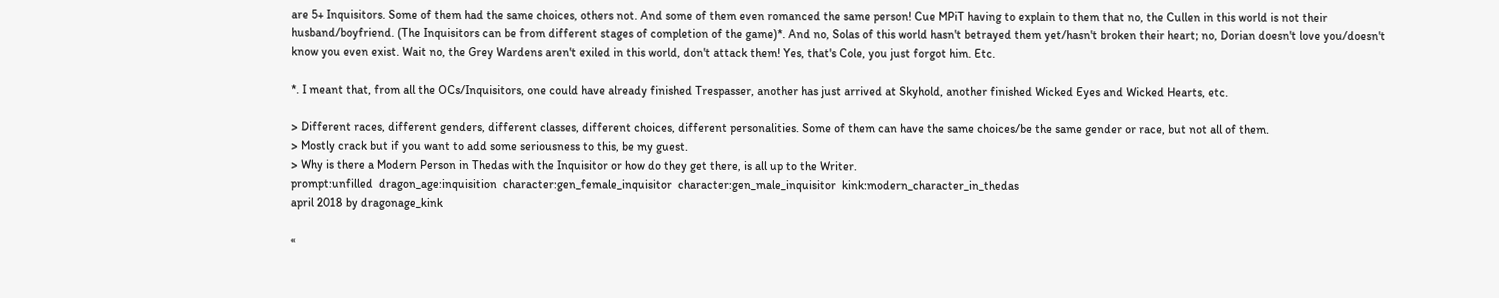are 5+ Inquisitors. Some of them had the same choices, others not. And some of them even romanced the same person! Cue MPiT having to explain to them that no, the Cullen in this world is not their husband/boyfriend. (The Inquisitors can be from different stages of completion of the game)*. And no, Solas of this world hasn't betrayed them yet/hasn't broken their heart; no, Dorian doesn't love you/doesn't know you even exist. Wait no, the Grey Wardens aren't exiled in this world, don't attack them! Yes, that's Cole, you just forgot him. Etc.

*. I meant that, from all the OCs/Inquisitors, one could have already finished Trespasser, another has just arrived at Skyhold, another finished Wicked Eyes and Wicked Hearts, etc.

> Different races, different genders, different classes, different choices, different personalities. Some of them can have the same choices/be the same gender or race, but not all of them.
> Mostly crack but if you want to add some seriousness to this, be my guest.
> Why is there a Modern Person in Thedas with the Inquisitor or how do they get there, is all up to the Writer.
prompt:unfilled  dragon_age:inquisition  character:gen_female_inquisitor  character:gen_male_inquisitor  kink:modern_character_in_thedas
april 2018 by dragonage_kink

«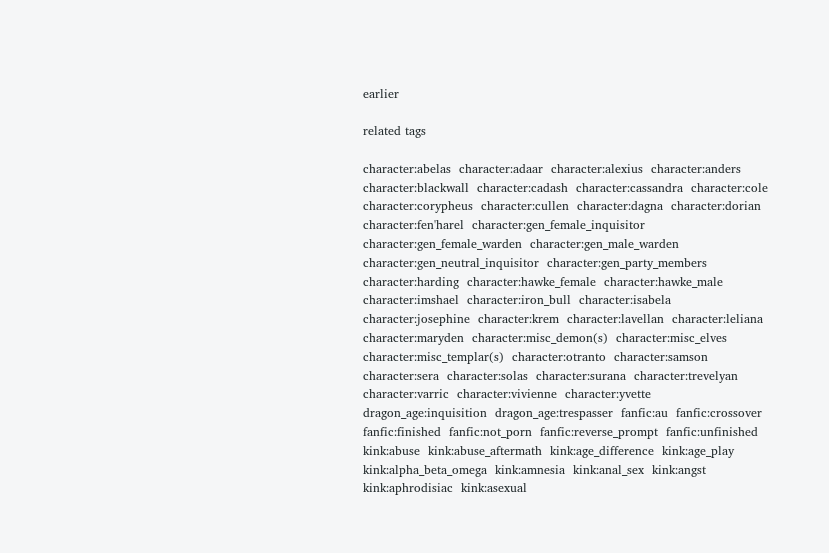earlier

related tags

character:abelas  character:adaar  character:alexius  character:anders  character:blackwall  character:cadash  character:cassandra  character:cole  character:corypheus  character:cullen  character:dagna  character:dorian  character:fen'harel  character:gen_female_inquisitor  character:gen_female_warden  character:gen_male_warden  character:gen_neutral_inquisitor  character:gen_party_members  character:harding  character:hawke_female  character:hawke_male  character:imshael  character:iron_bull  character:isabela  character:josephine  character:krem  character:lavellan  character:leliana  character:maryden  character:misc_demon(s)  character:misc_elves  character:misc_templar(s)  character:otranto  character:samson  character:sera  character:solas  character:surana  character:trevelyan  character:varric  character:vivienne  character:yvette  dragon_age:inquisition  dragon_age:trespasser  fanfic:au  fanfic:crossover  fanfic:finished  fanfic:not_porn  fanfic:reverse_prompt  fanfic:unfinished  kink:abuse  kink:abuse_aftermath  kink:age_difference  kink:age_play  kink:alpha_beta_omega  kink:amnesia  kink:anal_sex  kink:angst  kink:aphrodisiac  kink:asexual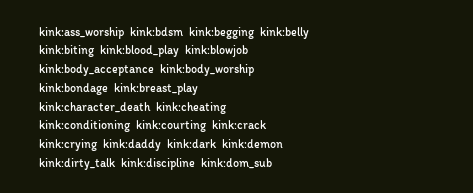kink:ass_worship  kink:bdsm  kink:begging  kink:belly  kink:biting  kink:blood_play  kink:blowjob  kink:body_acceptance  kink:body_worship  kink:bondage  kink:breast_play  kink:character_death  kink:cheating  kink:conditioning  kink:courting  kink:crack  kink:crying  kink:daddy  kink:dark  kink:demon  kink:dirty_talk  kink:discipline  kink:dom_sub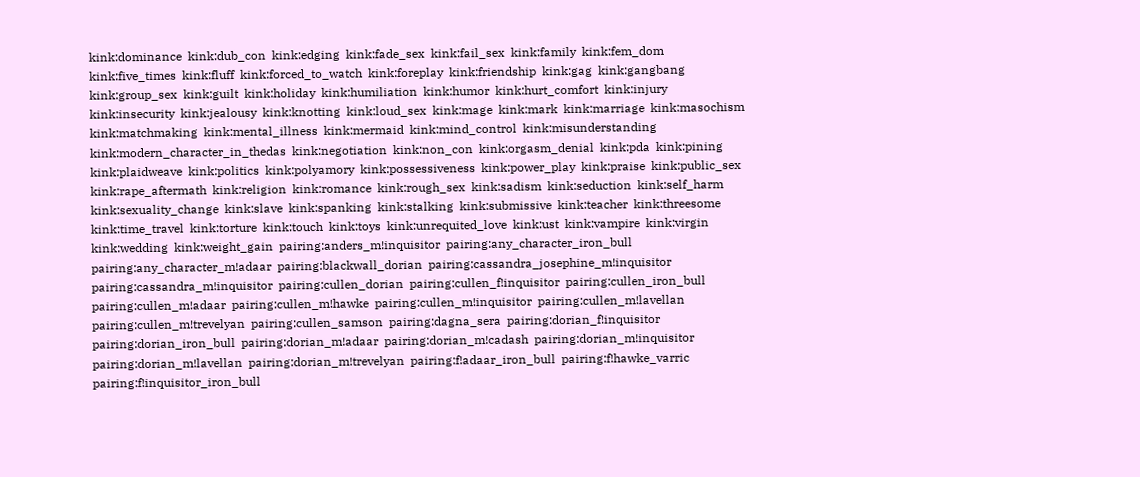kink:dominance  kink:dub_con  kink:edging  kink:fade_sex  kink:fail_sex  kink:family  kink:fem_dom  kink:five_times  kink:fluff  kink:forced_to_watch  kink:foreplay  kink:friendship  kink:gag  kink:gangbang  kink:group_sex  kink:guilt  kink:holiday  kink:humiliation  kink:humor  kink:hurt_comfort  kink:injury  kink:insecurity  kink:jealousy  kink:knotting  kink:loud_sex  kink:mage  kink:mark  kink:marriage  kink:masochism  kink:matchmaking  kink:mental_illness  kink:mermaid  kink:mind_control  kink:misunderstanding  kink:modern_character_in_thedas  kink:negotiation  kink:non_con  kink:orgasm_denial  kink:pda  kink:pining  kink:plaidweave  kink:politics  kink:polyamory  kink:possessiveness  kink:power_play  kink:praise  kink:public_sex  kink:rape_aftermath  kink:religion  kink:romance  kink:rough_sex  kink:sadism  kink:seduction  kink:self_harm  kink:sexuality_change  kink:slave  kink:spanking  kink:stalking  kink:submissive  kink:teacher  kink:threesome  kink:time_travel  kink:torture  kink:touch  kink:toys  kink:unrequited_love  kink:ust  kink:vampire  kink:virgin  kink:wedding  kink:weight_gain  pairing:anders_m!inquisitor  pairing:any_character_iron_bull  pairing:any_character_m!adaar  pairing:blackwall_dorian  pairing:cassandra_josephine_m!inquisitor  pairing:cassandra_m!inquisitor  pairing:cullen_dorian  pairing:cullen_f!inquisitor  pairing:cullen_iron_bull  pairing:cullen_m!adaar  pairing:cullen_m!hawke  pairing:cullen_m!inquisitor  pairing:cullen_m!lavellan  pairing:cullen_m!trevelyan  pairing:cullen_samson  pairing:dagna_sera  pairing:dorian_f!inquisitor  pairing:dorian_iron_bull  pairing:dorian_m!adaar  pairing:dorian_m!cadash  pairing:dorian_m!inquisitor  pairing:dorian_m!lavellan  pairing:dorian_m!trevelyan  pairing:f!adaar_iron_bull  pairing:f!hawke_varric  pairing:f!inquisitor_iron_bull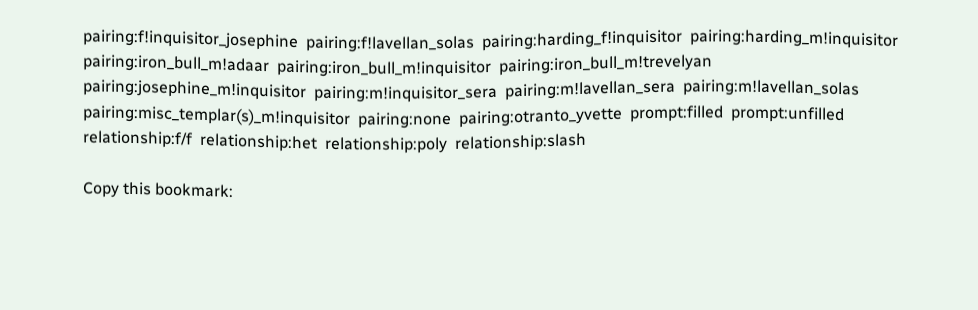pairing:f!inquisitor_josephine  pairing:f!lavellan_solas  pairing:harding_f!inquisitor  pairing:harding_m!inquisitor  pairing:iron_bull_m!adaar  pairing:iron_bull_m!inquisitor  pairing:iron_bull_m!trevelyan  pairing:josephine_m!inquisitor  pairing:m!inquisitor_sera  pairing:m!lavellan_sera  pairing:m!lavellan_solas  pairing:misc_templar(s)_m!inquisitor  pairing:none  pairing:otranto_yvette  prompt:filled  prompt:unfilled  relationship:f/f  relationship:het  relationship:poly  relationship:slash

Copy this bookmark: